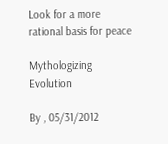Look for a more rational basis for peace

Mythologizing Evolution

By , 05/31/2012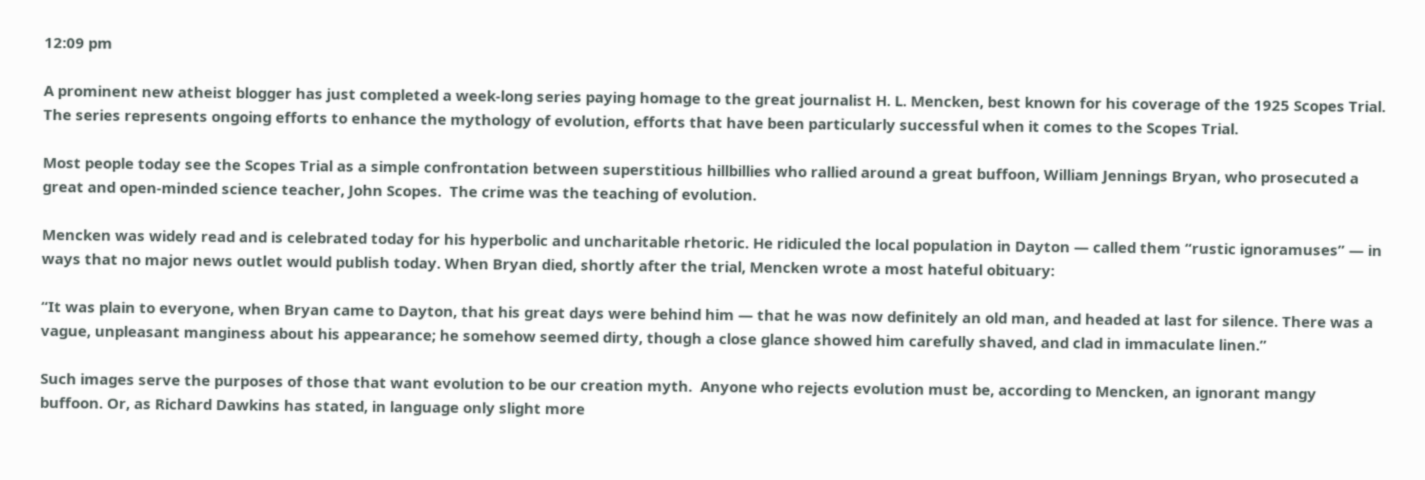12:09 pm

A prominent new atheist blogger has just completed a week-long series paying homage to the great journalist H. L. Mencken, best known for his coverage of the 1925 Scopes Trial. The series represents ongoing efforts to enhance the mythology of evolution, efforts that have been particularly successful when it comes to the Scopes Trial.

Most people today see the Scopes Trial as a simple confrontation between superstitious hillbillies who rallied around a great buffoon, William Jennings Bryan, who prosecuted a great and open-minded science teacher, John Scopes.  The crime was the teaching of evolution.

Mencken was widely read and is celebrated today for his hyperbolic and uncharitable rhetoric. He ridiculed the local population in Dayton — called them “rustic ignoramuses” — in ways that no major news outlet would publish today. When Bryan died, shortly after the trial, Mencken wrote a most hateful obituary:

“It was plain to everyone, when Bryan came to Dayton, that his great days were behind him — that he was now definitely an old man, and headed at last for silence. There was a vague, unpleasant manginess about his appearance; he somehow seemed dirty, though a close glance showed him carefully shaved, and clad in immaculate linen.”

Such images serve the purposes of those that want evolution to be our creation myth.  Anyone who rejects evolution must be, according to Mencken, an ignorant mangy buffoon. Or, as Richard Dawkins has stated, in language only slight more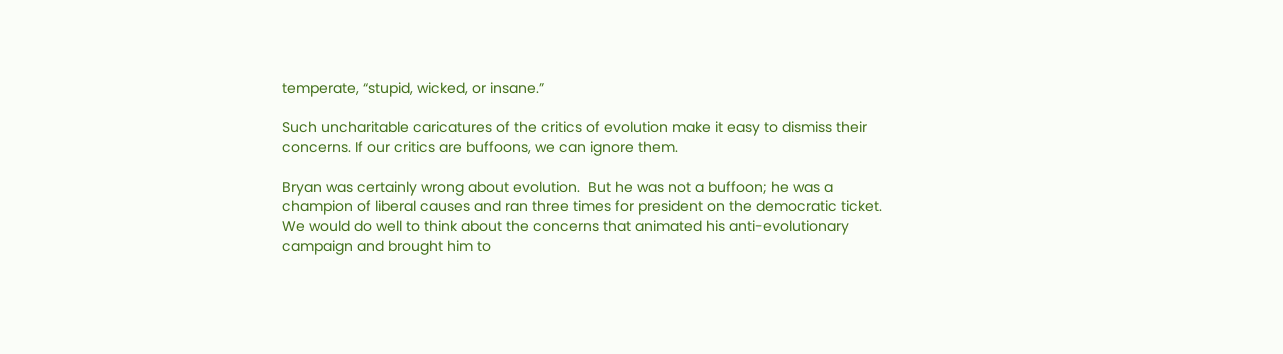temperate, “stupid, wicked, or insane.”

Such uncharitable caricatures of the critics of evolution make it easy to dismiss their concerns. If our critics are buffoons, we can ignore them.

Bryan was certainly wrong about evolution.  But he was not a buffoon; he was a champion of liberal causes and ran three times for president on the democratic ticket. We would do well to think about the concerns that animated his anti-evolutionary campaign and brought him to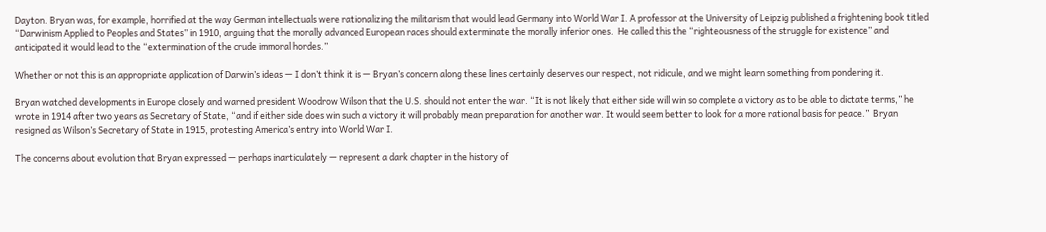Dayton. Bryan was, for example, horrified at the way German intellectuals were rationalizing the militarism that would lead Germany into World War I. A professor at the University of Leipzig published a frightening book titled “Darwinism Applied to Peoples and States” in 1910, arguing that the morally advanced European races should exterminate the morally inferior ones.  He called this the “righteousness of the struggle for existence” and anticipated it would lead to the “extermination of the crude immoral hordes.”

Whether or not this is an appropriate application of Darwin’s ideas — I don’t think it is — Bryan’s concern along these lines certainly deserves our respect, not ridicule, and we might learn something from pondering it.

Bryan watched developments in Europe closely and warned president Woodrow Wilson that the U.S. should not enter the war. “It is not likely that either side will win so complete a victory as to be able to dictate terms,” he wrote in 1914 after two years as Secretary of State, “and if either side does win such a victory it will probably mean preparation for another war. It would seem better to look for a more rational basis for peace.”  Bryan resigned as Wilson’s Secretary of State in 1915, protesting America’s entry into World War I.

The concerns about evolution that Bryan expressed — perhaps inarticulately — represent a dark chapter in the history of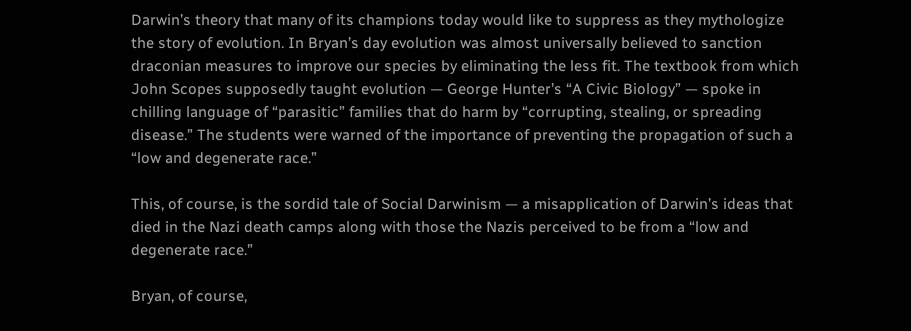Darwin’s theory that many of its champions today would like to suppress as they mythologize the story of evolution. In Bryan’s day evolution was almost universally believed to sanction draconian measures to improve our species by eliminating the less fit. The textbook from which John Scopes supposedly taught evolution — George Hunter’s “A Civic Biology” — spoke in chilling language of “parasitic” families that do harm by “corrupting, stealing, or spreading disease.” The students were warned of the importance of preventing the propagation of such a “low and degenerate race.”

This, of course, is the sordid tale of Social Darwinism — a misapplication of Darwin’s ideas that died in the Nazi death camps along with those the Nazis perceived to be from a “low and degenerate race.”

Bryan, of course,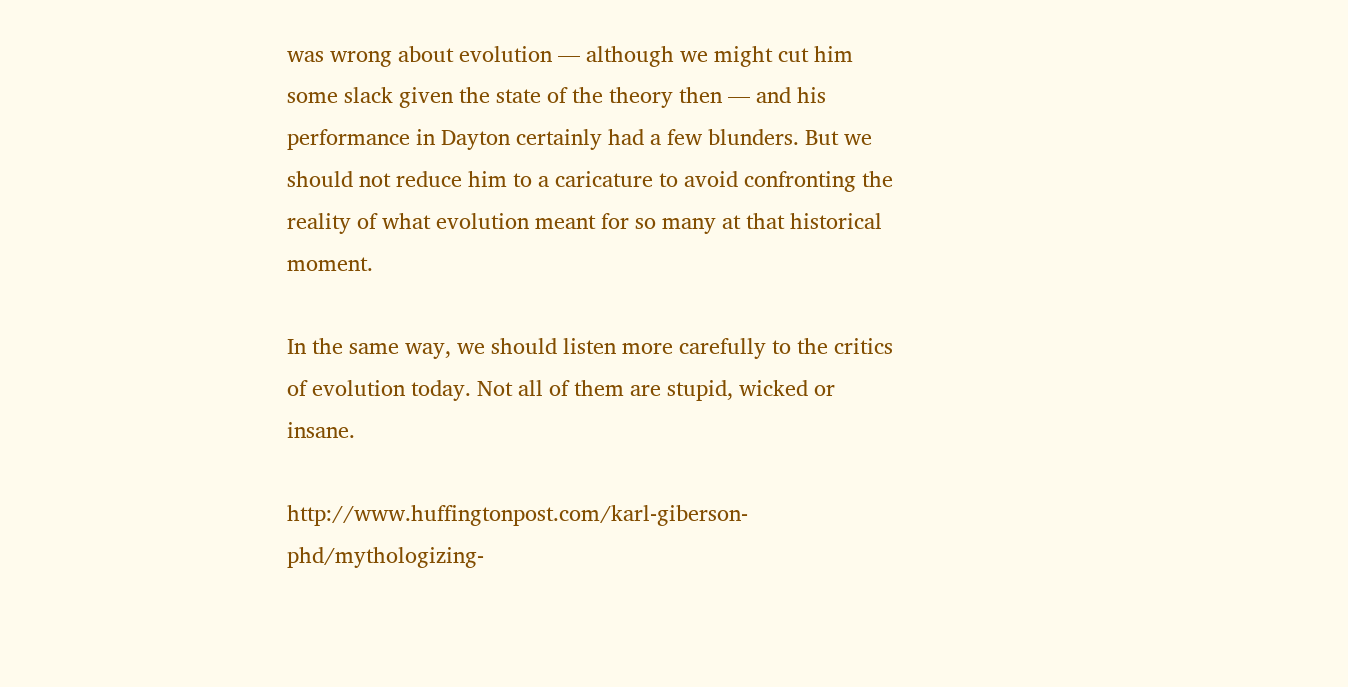was wrong about evolution — although we might cut him some slack given the state of the theory then — and his performance in Dayton certainly had a few blunders. But we should not reduce him to a caricature to avoid confronting the reality of what evolution meant for so many at that historical moment.

In the same way, we should listen more carefully to the critics of evolution today. Not all of them are stupid, wicked or insane.

http://www.huffingtonpost.com/karl-giberson-phd/mythologizing-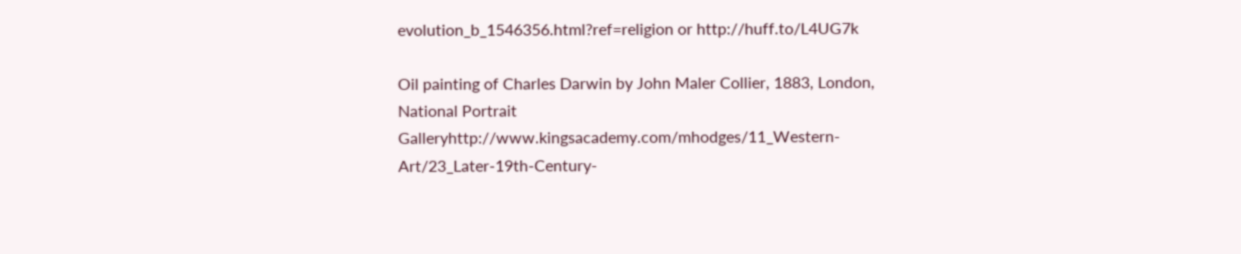evolution_b_1546356.html?ref=religion or http://huff.to/L4UG7k

Oil painting of Charles Darwin by John Maler Collier, 1883, London, National Portrait Galleryhttp://www.kingsacademy.com/mhodges/11_Western-Art/23_Later-19th-Century-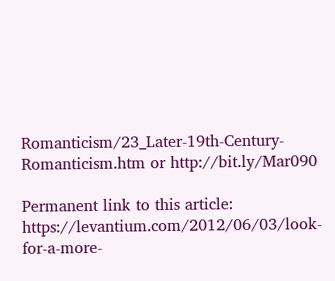Romanticism/23_Later-19th-Century-Romanticism.htm or http://bit.ly/Mar090

Permanent link to this article: https://levantium.com/2012/06/03/look-for-a-more-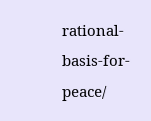rational-basis-for-peace/